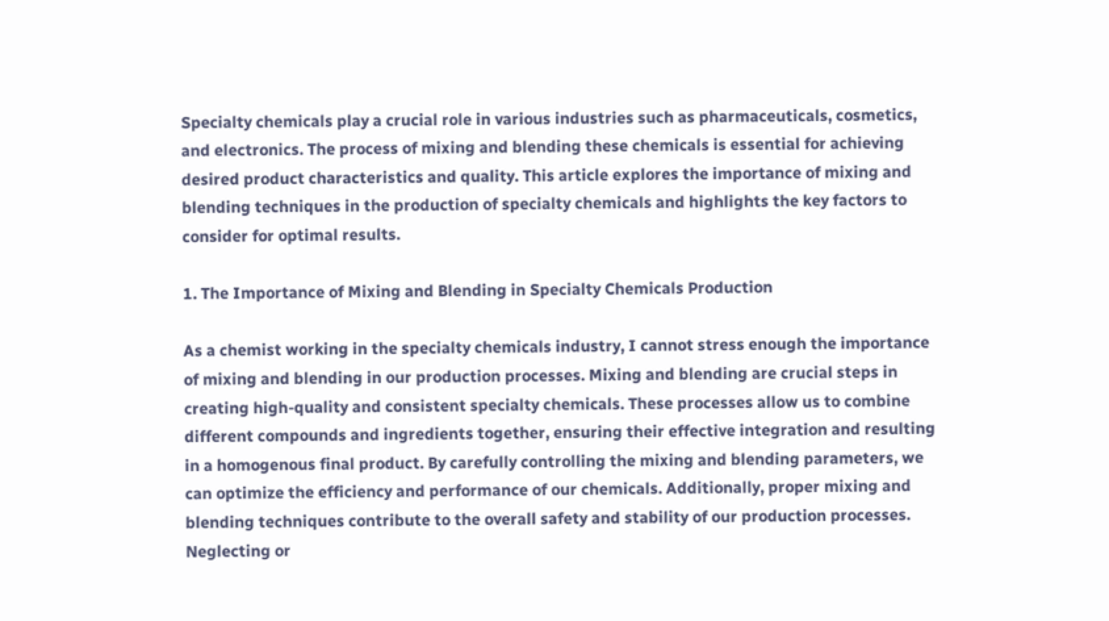Specialty chemicals play a crucial role in various industries such as pharmaceuticals, cosmetics, and electronics. The process of mixing and blending these chemicals is essential for achieving desired product characteristics and quality. This article explores the importance of mixing and blending techniques in the production of specialty chemicals and highlights the key factors to consider for optimal results.

1. The Importance of Mixing and Blending in Specialty Chemicals Production

As a chemist working in the specialty chemicals industry, I cannot stress enough the importance of mixing and blending in our production processes. Mixing and blending are crucial steps in creating high-quality and consistent specialty chemicals. These processes allow us to combine different compounds and ingredients together, ensuring their effective integration and resulting in a homogenous final product. By carefully controlling the mixing and blending parameters, we can optimize the efficiency and performance of our chemicals. Additionally, proper mixing and blending techniques contribute to the overall safety and stability of our production processes. Neglecting or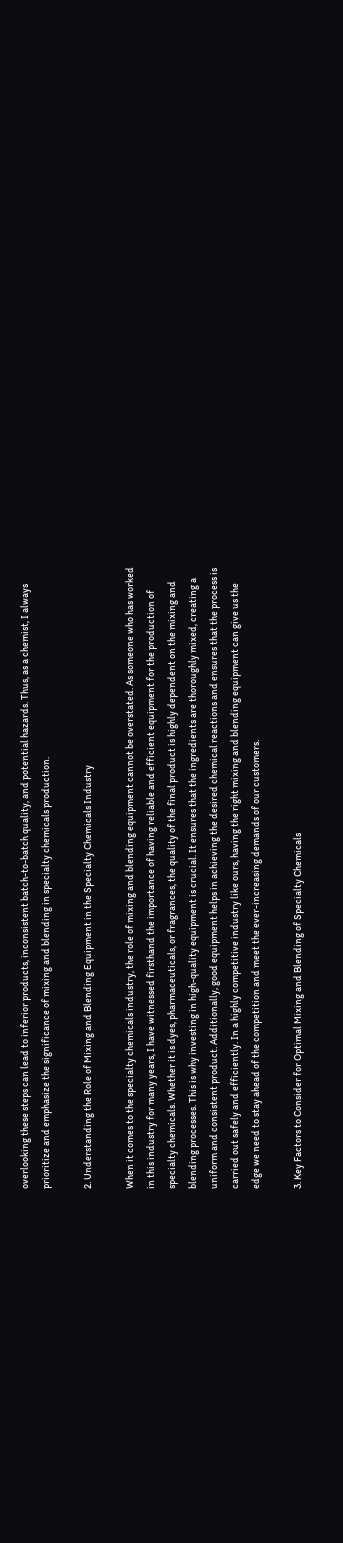overlooking these steps can lead to inferior products, inconsistent batch-to-batch quality, and potential hazards. Thus, as a chemist, I always prioritize and emphasize the significance of mixing and blending in specialty chemicals production.

2. Understanding the Role of Mixing and Blending Equipment in the Specialty Chemicals Industry

When it comes to the specialty chemicals industry, the role of mixing and blending equipment cannot be overstated. As someone who has worked in this industry for many years, I have witnessed firsthand the importance of having reliable and efficient equipment for the production of specialty chemicals. Whether it is dyes, pharmaceuticals, or fragrances, the quality of the final product is highly dependent on the mixing and blending processes. This is why investing in high-quality equipment is crucial. It ensures that the ingredients are thoroughly mixed, creating a uniform and consistent product. Additionally, good equipment helps in achieving the desired chemical reactions and ensures that the process is carried out safely and efficiently. In a highly competitive industry like ours, having the right mixing and blending equipment can give us the edge we need to stay ahead of the competition and meet the ever-increasing demands of our customers.

3. Key Factors to Consider for Optimal Mixing and Blending of Specialty Chemicals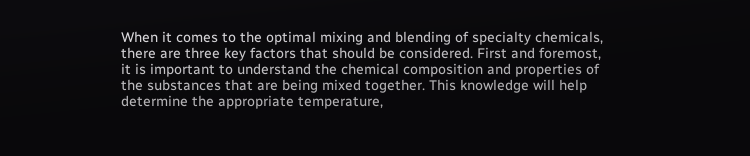When it comes to the optimal mixing and blending of specialty chemicals, there are three key factors that should be considered. First and foremost, it is important to understand the chemical composition and properties of the substances that are being mixed together. This knowledge will help determine the appropriate temperature,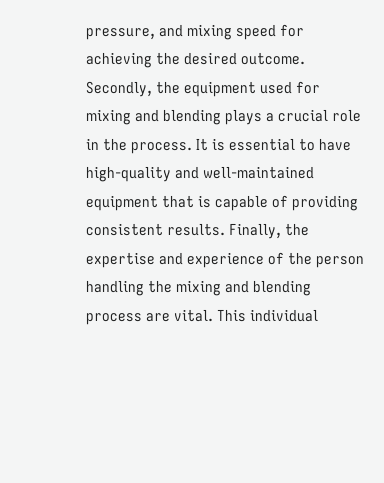pressure, and mixing speed for achieving the desired outcome. Secondly, the equipment used for mixing and blending plays a crucial role in the process. It is essential to have high-quality and well-maintained equipment that is capable of providing consistent results. Finally, the expertise and experience of the person handling the mixing and blending process are vital. This individual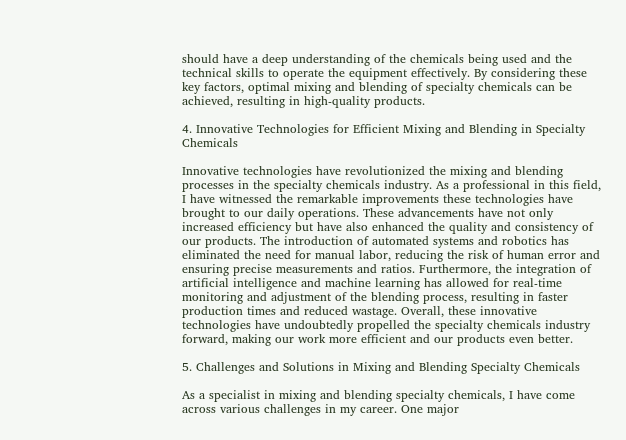should have a deep understanding of the chemicals being used and the technical skills to operate the equipment effectively. By considering these key factors, optimal mixing and blending of specialty chemicals can be achieved, resulting in high-quality products.

4. Innovative Technologies for Efficient Mixing and Blending in Specialty Chemicals

Innovative technologies have revolutionized the mixing and blending processes in the specialty chemicals industry. As a professional in this field, I have witnessed the remarkable improvements these technologies have brought to our daily operations. These advancements have not only increased efficiency but have also enhanced the quality and consistency of our products. The introduction of automated systems and robotics has eliminated the need for manual labor, reducing the risk of human error and ensuring precise measurements and ratios. Furthermore, the integration of artificial intelligence and machine learning has allowed for real-time monitoring and adjustment of the blending process, resulting in faster production times and reduced wastage. Overall, these innovative technologies have undoubtedly propelled the specialty chemicals industry forward, making our work more efficient and our products even better.

5. Challenges and Solutions in Mixing and Blending Specialty Chemicals

As a specialist in mixing and blending specialty chemicals, I have come across various challenges in my career. One major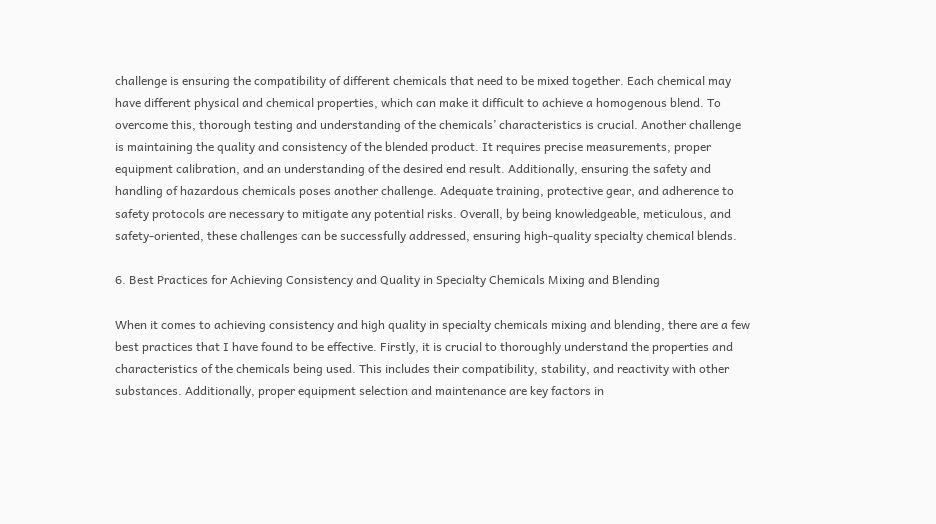challenge is ensuring the compatibility of different chemicals that need to be mixed together. Each chemical may have different physical and chemical properties, which can make it difficult to achieve a homogenous blend. To overcome this, thorough testing and understanding of the chemicals’ characteristics is crucial. Another challenge is maintaining the quality and consistency of the blended product. It requires precise measurements, proper equipment calibration, and an understanding of the desired end result. Additionally, ensuring the safety and handling of hazardous chemicals poses another challenge. Adequate training, protective gear, and adherence to safety protocols are necessary to mitigate any potential risks. Overall, by being knowledgeable, meticulous, and safety-oriented, these challenges can be successfully addressed, ensuring high-quality specialty chemical blends.

6. Best Practices for Achieving Consistency and Quality in Specialty Chemicals Mixing and Blending

When it comes to achieving consistency and high quality in specialty chemicals mixing and blending, there are a few best practices that I have found to be effective. Firstly, it is crucial to thoroughly understand the properties and characteristics of the chemicals being used. This includes their compatibility, stability, and reactivity with other substances. Additionally, proper equipment selection and maintenance are key factors in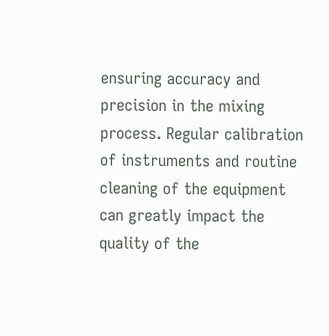ensuring accuracy and precision in the mixing process. Regular calibration of instruments and routine cleaning of the equipment can greatly impact the quality of the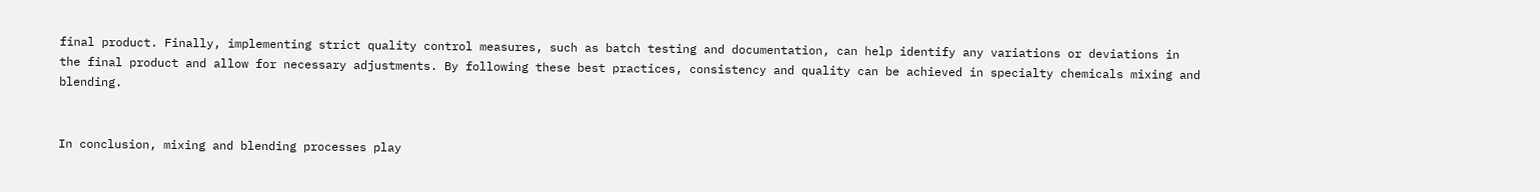final product. Finally, implementing strict quality control measures, such as batch testing and documentation, can help identify any variations or deviations in the final product and allow for necessary adjustments. By following these best practices, consistency and quality can be achieved in specialty chemicals mixing and blending.


In conclusion, mixing and blending processes play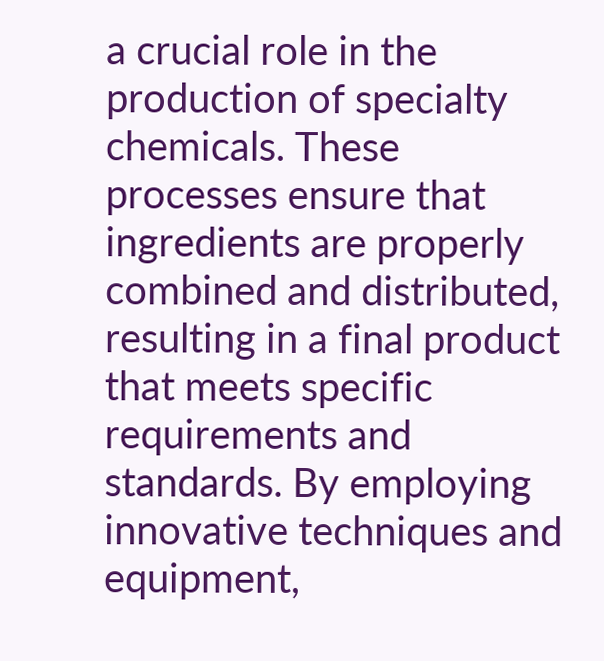a crucial role in the production of specialty chemicals. These processes ensure that ingredients are properly combined and distributed, resulting in a final product that meets specific requirements and standards. By employing innovative techniques and equipment,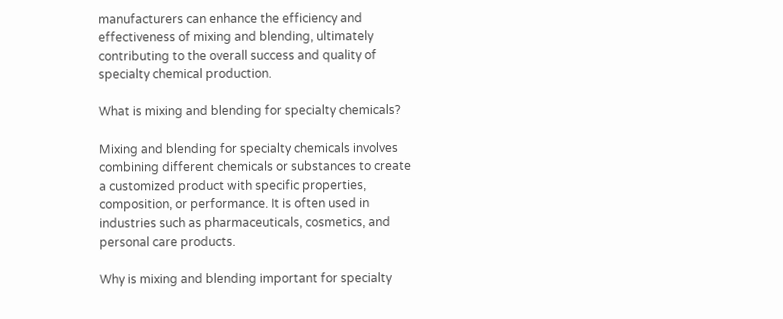manufacturers can enhance the efficiency and effectiveness of mixing and blending, ultimately contributing to the overall success and quality of specialty chemical production.

What is mixing and blending for specialty chemicals?

Mixing and blending for specialty chemicals involves combining different chemicals or substances to create a customized product with specific properties, composition, or performance. It is often used in industries such as pharmaceuticals, cosmetics, and personal care products.

Why is mixing and blending important for specialty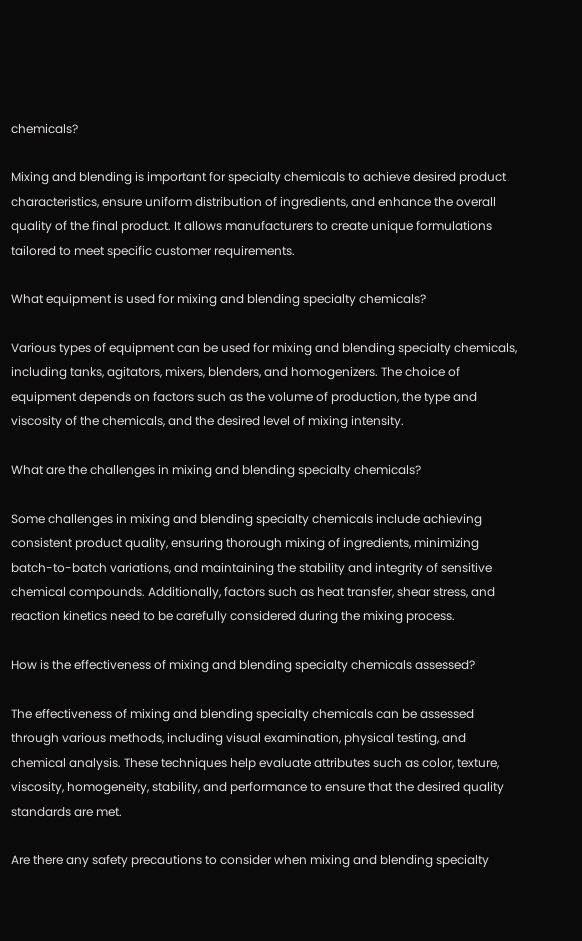chemicals?

Mixing and blending is important for specialty chemicals to achieve desired product characteristics, ensure uniform distribution of ingredients, and enhance the overall quality of the final product. It allows manufacturers to create unique formulations tailored to meet specific customer requirements.

What equipment is used for mixing and blending specialty chemicals?

Various types of equipment can be used for mixing and blending specialty chemicals, including tanks, agitators, mixers, blenders, and homogenizers. The choice of equipment depends on factors such as the volume of production, the type and viscosity of the chemicals, and the desired level of mixing intensity.

What are the challenges in mixing and blending specialty chemicals?

Some challenges in mixing and blending specialty chemicals include achieving consistent product quality, ensuring thorough mixing of ingredients, minimizing batch-to-batch variations, and maintaining the stability and integrity of sensitive chemical compounds. Additionally, factors such as heat transfer, shear stress, and reaction kinetics need to be carefully considered during the mixing process.

How is the effectiveness of mixing and blending specialty chemicals assessed?

The effectiveness of mixing and blending specialty chemicals can be assessed through various methods, including visual examination, physical testing, and chemical analysis. These techniques help evaluate attributes such as color, texture, viscosity, homogeneity, stability, and performance to ensure that the desired quality standards are met.

Are there any safety precautions to consider when mixing and blending specialty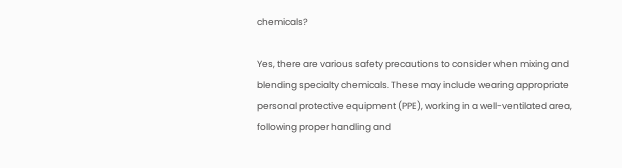chemicals?

Yes, there are various safety precautions to consider when mixing and blending specialty chemicals. These may include wearing appropriate personal protective equipment (PPE), working in a well-ventilated area, following proper handling and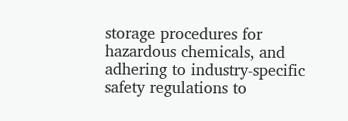storage procedures for hazardous chemicals, and adhering to industry-specific safety regulations to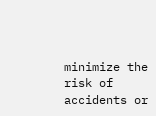minimize the risk of accidents or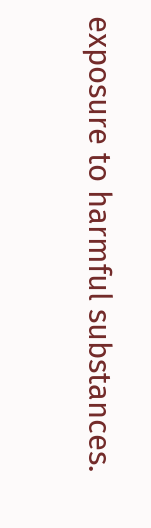exposure to harmful substances.